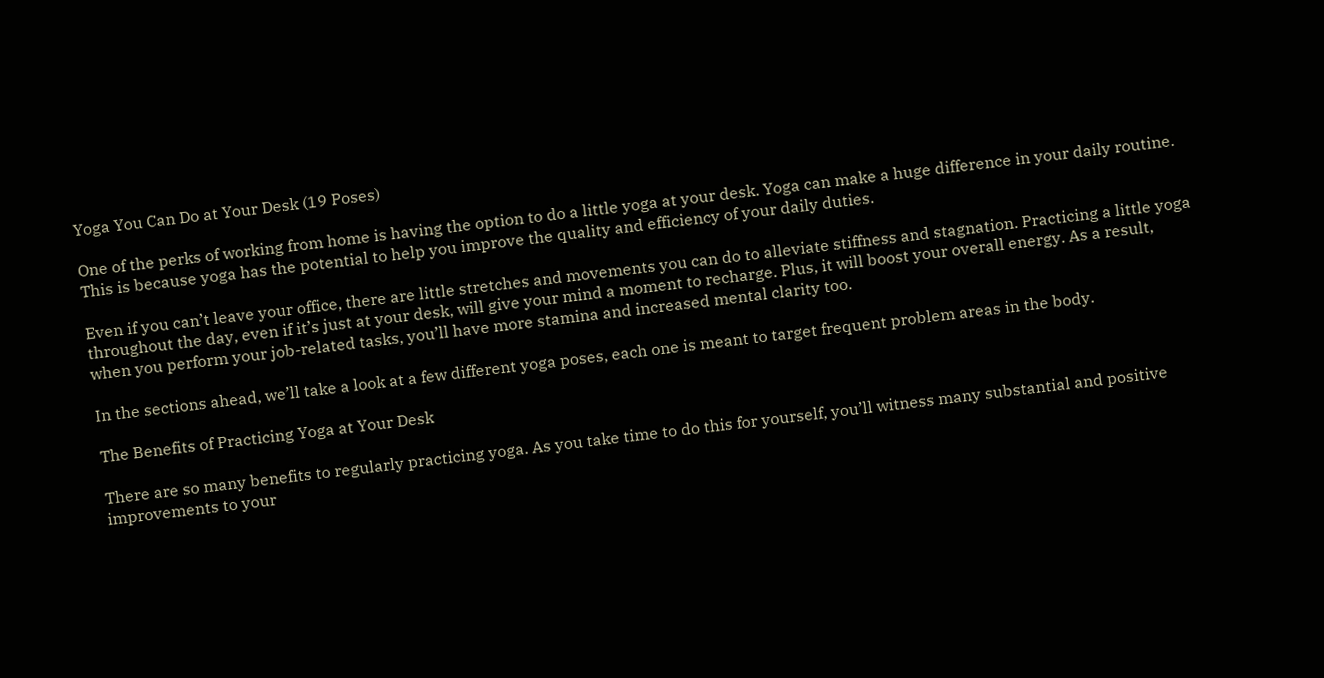Yoga You Can Do at Your Desk (19 Poses)

One of the perks of working from home is having the option to do a little yoga at your desk. Yoga can make a huge difference in your daily routine. This is because yoga has the potential to help you improve the quality and efficiency of your daily duties.

Even if you can’t leave your office, there are little stretches and movements you can do to alleviate stiffness and stagnation. Practicing a little yoga throughout the day, even if it’s just at your desk, will give your mind a moment to recharge. Plus, it will boost your overall energy. As a result, when you perform your job-related tasks, you’ll have more stamina and increased mental clarity too.

In the sections ahead, we’ll take a look at a few different yoga poses, each one is meant to target frequent problem areas in the body.

The Benefits of Practicing Yoga at Your Desk

There are so many benefits to regularly practicing yoga. As you take time to do this for yourself, you’ll witness many substantial and positive improvements to your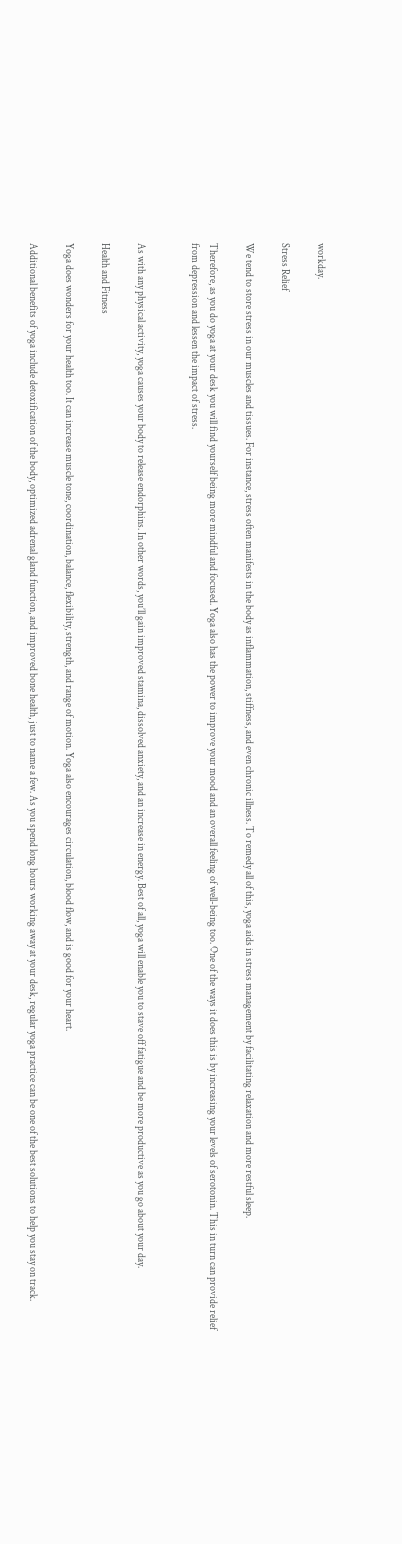workday.

Stress Relief

We tend to store stress in our muscles and tissues. For instance, stress often manifests in the body as inflammation, stiffness, and even chronic illness. To remedy all of this, yoga aids in stress management by facilitating relaxation and more restful sleep.

Therefore, as you do yoga at your desk you will find yourself being more mindful and focused. Yoga also has the power to improve your mood and an overall feeling of well-being too. One of the ways it does this is by increasing your levels of serotonin. This in turn can provide relief from depression and lessen the impact of stress.


As with any physical activity, yoga causes your body to release endorphins. In other words, you’ll gain improved stamina, dissolved anxiety, and an increase in energy. Best of all, yoga will enable you to stave off fatigue and be more productive as you go about your day.

Health and Fitness

Yoga does wonders for your health too. It can increase muscle tone, coordination, balance, flexibility, strength, and range of motion. Yoga also encourages circulation, blood flow, and is good for your heart.

Additional benefits of yoga include detoxification of the body, optimized adrenal gland function, and improved bone health, just to name a few. As you spend long hours working away at your desk, regular yoga practice can be one of the best solutions to help you stay on track.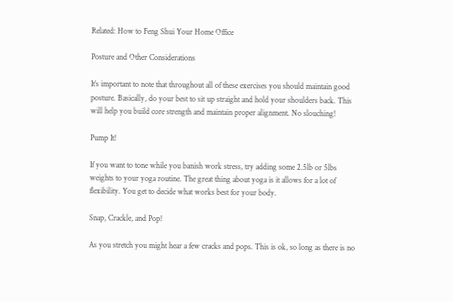Related: How to Feng Shui Your Home Office

Posture and Other Considerations

It’s important to note that throughout all of these exercises you should maintain good posture. Basically, do your best to sit up straight and hold your shoulders back. This will help you build core strength and maintain proper alignment. No slouching!

Pump It!

If you want to tone while you banish work stress, try adding some 2.5lb or 5lbs weights to your yoga routine. The great thing about yoga is it allows for a lot of flexibility. You get to decide what works best for your body.

Snap, Crackle, and Pop!

As you stretch you might hear a few cracks and pops. This is ok, so long as there is no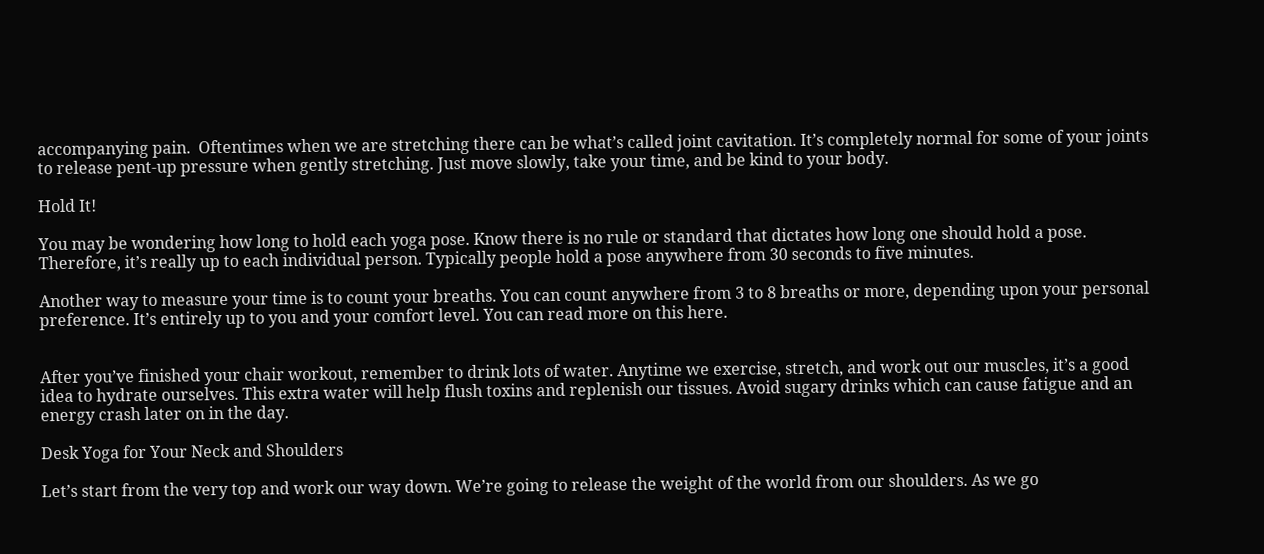accompanying pain.  Oftentimes when we are stretching there can be what’s called joint cavitation. It’s completely normal for some of your joints to release pent-up pressure when gently stretching. Just move slowly, take your time, and be kind to your body.

Hold It!

You may be wondering how long to hold each yoga pose. Know there is no rule or standard that dictates how long one should hold a pose. Therefore, it’s really up to each individual person. Typically people hold a pose anywhere from 30 seconds to five minutes.

Another way to measure your time is to count your breaths. You can count anywhere from 3 to 8 breaths or more, depending upon your personal preference. It’s entirely up to you and your comfort level. You can read more on this here.


After you’ve finished your chair workout, remember to drink lots of water. Anytime we exercise, stretch, and work out our muscles, it’s a good idea to hydrate ourselves. This extra water will help flush toxins and replenish our tissues. Avoid sugary drinks which can cause fatigue and an energy crash later on in the day.

Desk Yoga for Your Neck and Shoulders

Let’s start from the very top and work our way down. We’re going to release the weight of the world from our shoulders. As we go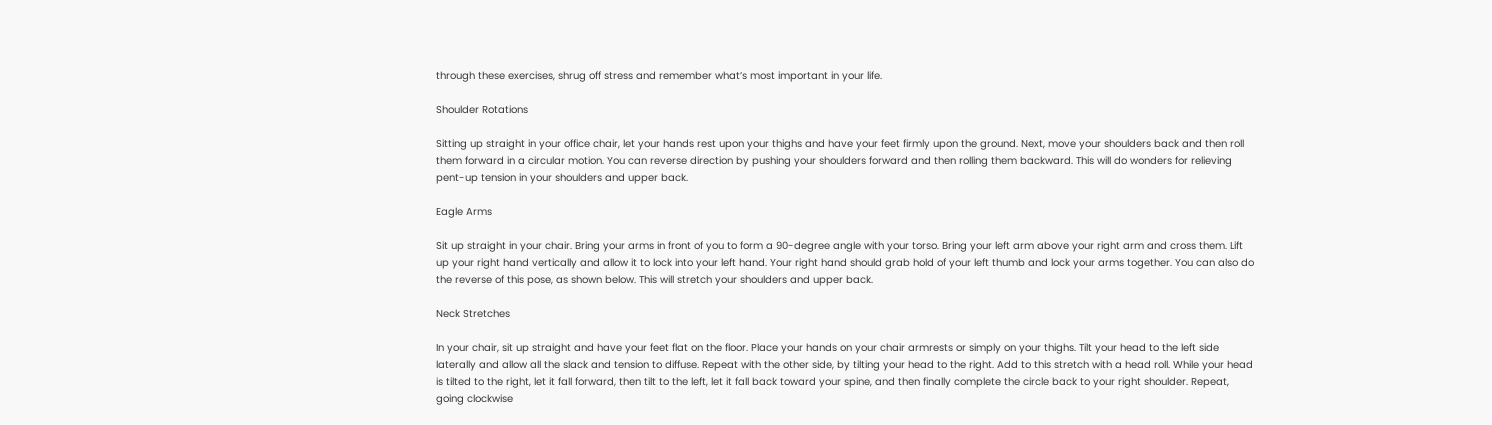through these exercises, shrug off stress and remember what’s most important in your life.

Shoulder Rotations

Sitting up straight in your office chair, let your hands rest upon your thighs and have your feet firmly upon the ground. Next, move your shoulders back and then roll them forward in a circular motion. You can reverse direction by pushing your shoulders forward and then rolling them backward. This will do wonders for relieving pent-up tension in your shoulders and upper back.

Eagle Arms

Sit up straight in your chair. Bring your arms in front of you to form a 90-degree angle with your torso. Bring your left arm above your right arm and cross them. Lift up your right hand vertically and allow it to lock into your left hand. Your right hand should grab hold of your left thumb and lock your arms together. You can also do the reverse of this pose, as shown below. This will stretch your shoulders and upper back.

Neck Stretches

In your chair, sit up straight and have your feet flat on the floor. Place your hands on your chair armrests or simply on your thighs. Tilt your head to the left side laterally and allow all the slack and tension to diffuse. Repeat with the other side, by tilting your head to the right. Add to this stretch with a head roll. While your head is tilted to the right, let it fall forward, then tilt to the left, let it fall back toward your spine, and then finally complete the circle back to your right shoulder. Repeat, going clockwise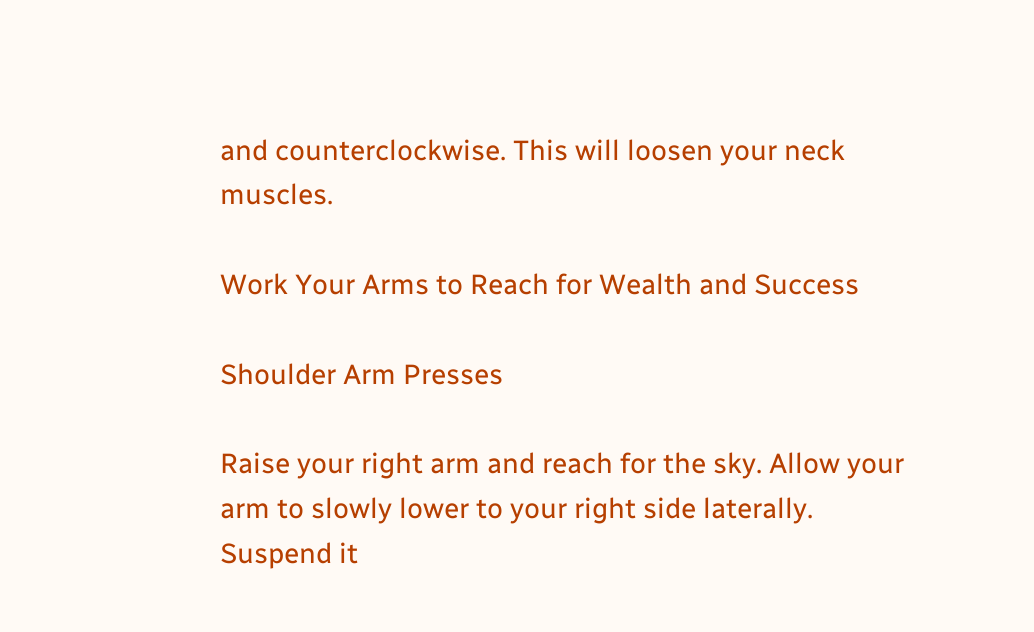and counterclockwise. This will loosen your neck muscles.

Work Your Arms to Reach for Wealth and Success

Shoulder Arm Presses

Raise your right arm and reach for the sky. Allow your arm to slowly lower to your right side laterally. Suspend it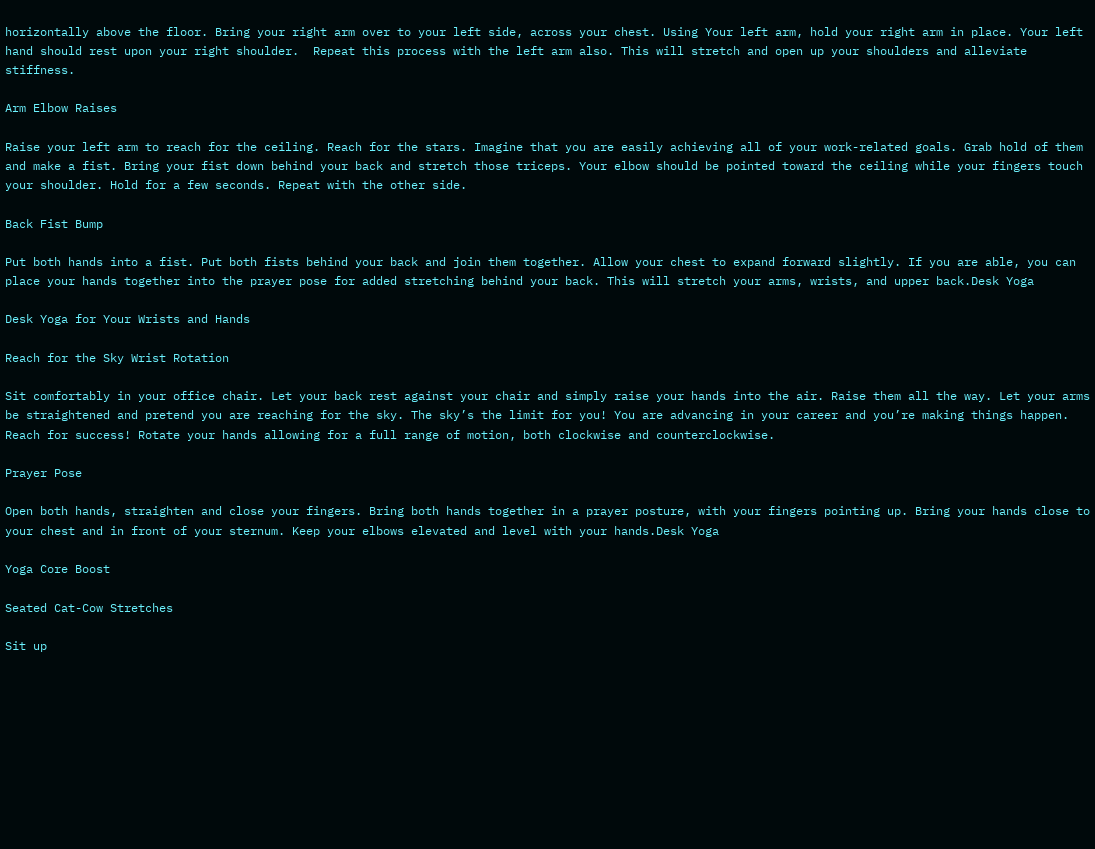horizontally above the floor. Bring your right arm over to your left side, across your chest. Using Your left arm, hold your right arm in place. Your left hand should rest upon your right shoulder.  Repeat this process with the left arm also. This will stretch and open up your shoulders and alleviate stiffness.

Arm Elbow Raises

Raise your left arm to reach for the ceiling. Reach for the stars. Imagine that you are easily achieving all of your work-related goals. Grab hold of them and make a fist. Bring your fist down behind your back and stretch those triceps. Your elbow should be pointed toward the ceiling while your fingers touch your shoulder. Hold for a few seconds. Repeat with the other side.

Back Fist Bump

Put both hands into a fist. Put both fists behind your back and join them together. Allow your chest to expand forward slightly. If you are able, you can place your hands together into the prayer pose for added stretching behind your back. This will stretch your arms, wrists, and upper back.Desk Yoga

Desk Yoga for Your Wrists and Hands

Reach for the Sky Wrist Rotation

Sit comfortably in your office chair. Let your back rest against your chair and simply raise your hands into the air. Raise them all the way. Let your arms be straightened and pretend you are reaching for the sky. The sky’s the limit for you! You are advancing in your career and you’re making things happen. Reach for success! Rotate your hands allowing for a full range of motion, both clockwise and counterclockwise.

Prayer Pose

Open both hands, straighten and close your fingers. Bring both hands together in a prayer posture, with your fingers pointing up. Bring your hands close to your chest and in front of your sternum. Keep your elbows elevated and level with your hands.Desk Yoga

Yoga Core Boost

Seated Cat-Cow Stretches

Sit up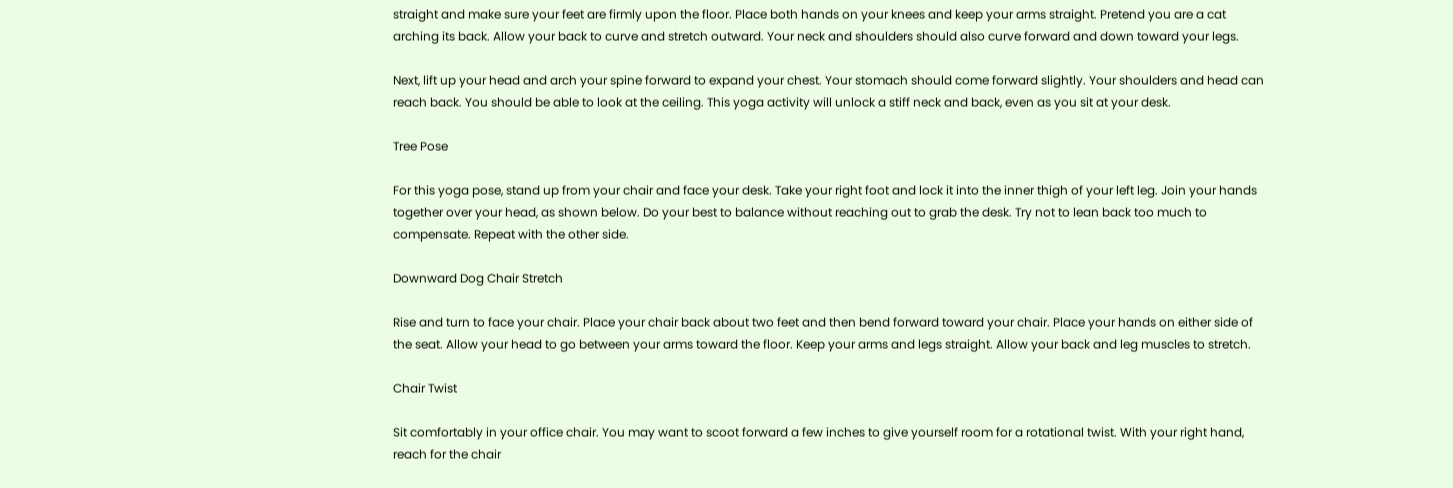straight and make sure your feet are firmly upon the floor. Place both hands on your knees and keep your arms straight. Pretend you are a cat arching its back. Allow your back to curve and stretch outward. Your neck and shoulders should also curve forward and down toward your legs.

Next, lift up your head and arch your spine forward to expand your chest. Your stomach should come forward slightly. Your shoulders and head can reach back. You should be able to look at the ceiling. This yoga activity will unlock a stiff neck and back, even as you sit at your desk.

Tree Pose

For this yoga pose, stand up from your chair and face your desk. Take your right foot and lock it into the inner thigh of your left leg. Join your hands together over your head, as shown below. Do your best to balance without reaching out to grab the desk. Try not to lean back too much to compensate. Repeat with the other side.

Downward Dog Chair Stretch

Rise and turn to face your chair. Place your chair back about two feet and then bend forward toward your chair. Place your hands on either side of the seat. Allow your head to go between your arms toward the floor. Keep your arms and legs straight. Allow your back and leg muscles to stretch.

Chair Twist

Sit comfortably in your office chair. You may want to scoot forward a few inches to give yourself room for a rotational twist. With your right hand, reach for the chair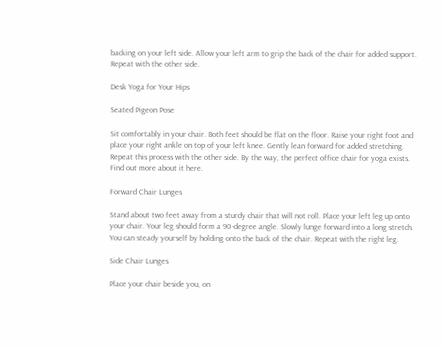backing on your left side. Allow your left arm to grip the back of the chair for added support. Repeat with the other side.

Desk Yoga for Your Hips

Seated Pigeon Pose

Sit comfortably in your chair. Both feet should be flat on the floor. Raise your right foot and place your right ankle on top of your left knee. Gently lean forward for added stretching. Repeat this process with the other side. By the way, the perfect office chair for yoga exists. Find out more about it here.

Forward Chair Lunges

Stand about two feet away from a sturdy chair that will not roll. Place your left leg up onto your chair. Your leg should form a 90-degree angle. Slowly lunge forward into a long stretch. You can steady yourself by holding onto the back of the chair. Repeat with the right leg.

Side Chair Lunges

Place your chair beside you, on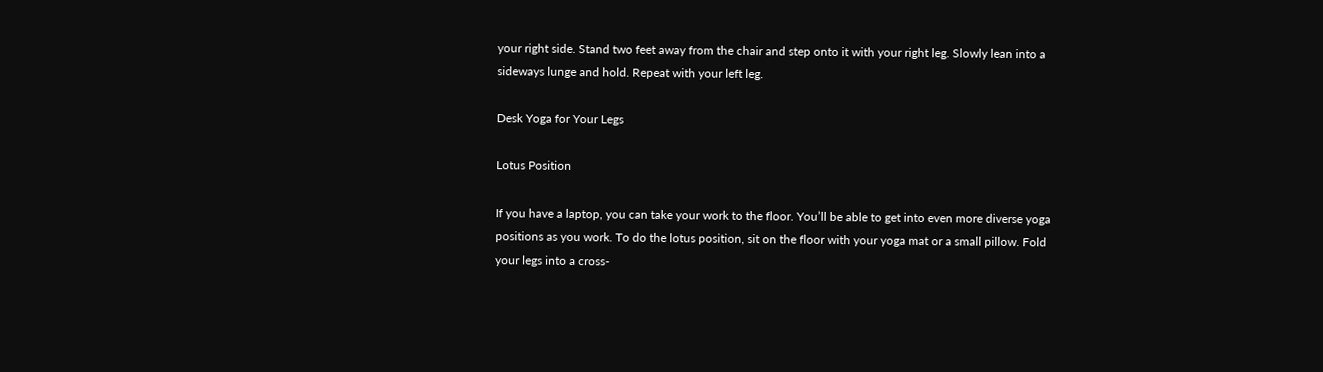your right side. Stand two feet away from the chair and step onto it with your right leg. Slowly lean into a sideways lunge and hold. Repeat with your left leg.

Desk Yoga for Your Legs

Lotus Position

If you have a laptop, you can take your work to the floor. You’ll be able to get into even more diverse yoga positions as you work. To do the lotus position, sit on the floor with your yoga mat or a small pillow. Fold your legs into a cross-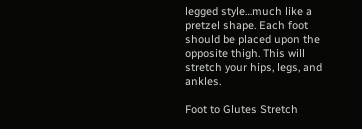legged style…much like a pretzel shape. Each foot should be placed upon the opposite thigh. This will stretch your hips, legs, and ankles.

Foot to Glutes Stretch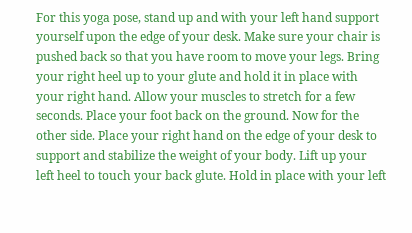For this yoga pose, stand up and with your left hand support yourself upon the edge of your desk. Make sure your chair is pushed back so that you have room to move your legs. Bring your right heel up to your glute and hold it in place with your right hand. Allow your muscles to stretch for a few seconds. Place your foot back on the ground. Now for the other side. Place your right hand on the edge of your desk to support and stabilize the weight of your body. Lift up your left heel to touch your back glute. Hold in place with your left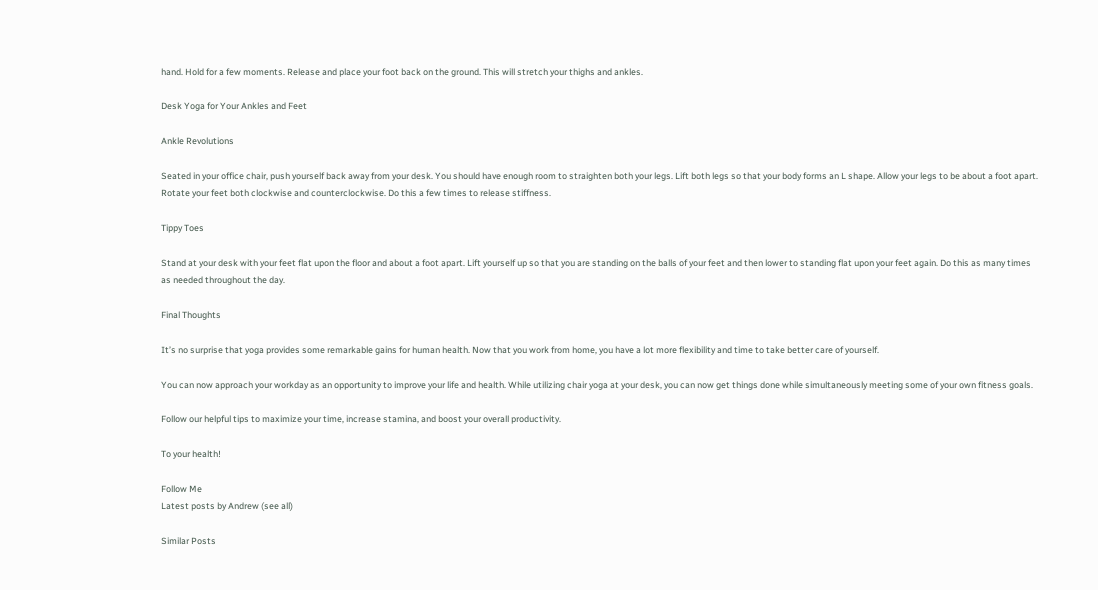hand. Hold for a few moments. Release and place your foot back on the ground. This will stretch your thighs and ankles.

Desk Yoga for Your Ankles and Feet

Ankle Revolutions

Seated in your office chair, push yourself back away from your desk. You should have enough room to straighten both your legs. Lift both legs so that your body forms an L shape. Allow your legs to be about a foot apart. Rotate your feet both clockwise and counterclockwise. Do this a few times to release stiffness.

Tippy Toes

Stand at your desk with your feet flat upon the floor and about a foot apart. Lift yourself up so that you are standing on the balls of your feet and then lower to standing flat upon your feet again. Do this as many times as needed throughout the day.

Final Thoughts

It’s no surprise that yoga provides some remarkable gains for human health. Now that you work from home, you have a lot more flexibility and time to take better care of yourself.

You can now approach your workday as an opportunity to improve your life and health. While utilizing chair yoga at your desk, you can now get things done while simultaneously meeting some of your own fitness goals.

Follow our helpful tips to maximize your time, increase stamina, and boost your overall productivity.

To your health!

Follow Me
Latest posts by Andrew (see all)

Similar Posts